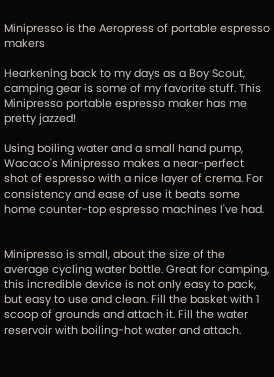Minipresso is the Aeropress of portable espresso makers

Hearkening back to my days as a Boy Scout, camping gear is some of my favorite stuff. This Minipresso portable espresso maker has me pretty jazzed!

Using boiling water and a small hand pump, Wacaco's Minipresso makes a near-perfect shot of espresso with a nice layer of crema. For consistency and ease of use it beats some home counter-top espresso machines I've had.


Minipresso is small, about the size of the average cycling water bottle. Great for camping, this incredible device is not only easy to pack, but easy to use and clean. Fill the basket with 1 scoop of grounds and attach it. Fill the water reservoir with boiling-hot water and attach.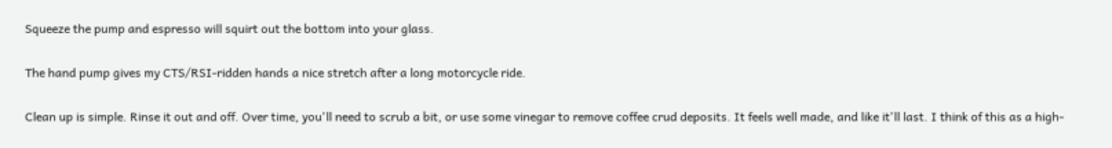Squeeze the pump and espresso will squirt out the bottom into your glass.

The hand pump gives my CTS/RSI-ridden hands a nice stretch after a long motorcycle ride.

Clean up is simple. Rinse it out and off. Over time, you'll need to scrub a bit, or use some vinegar to remove coffee crud deposits. It feels well made, and like it'll last. I think of this as a high-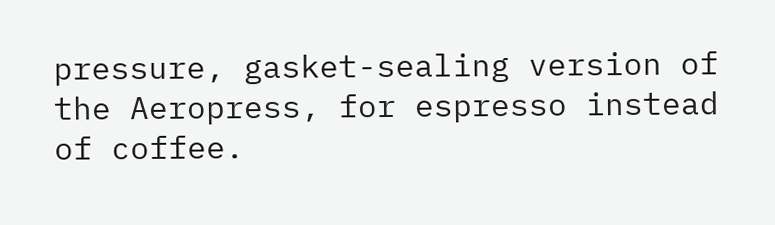pressure, gasket-sealing version of the Aeropress, for espresso instead of coffee.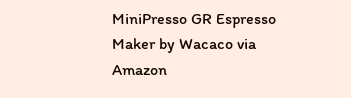MiniPresso GR Espresso Maker by Wacaco via Amazon